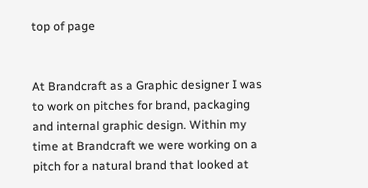top of page


At Brandcraft as a Graphic designer I was to work on pitches for brand, packaging and internal graphic design. Within my time at Brandcraft we were working on a pitch for a natural brand that looked at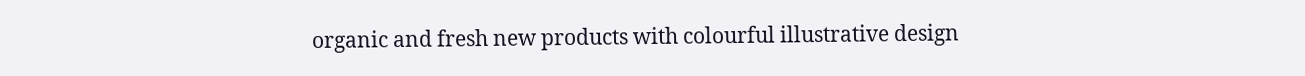organic and fresh new products with colourful illustrative design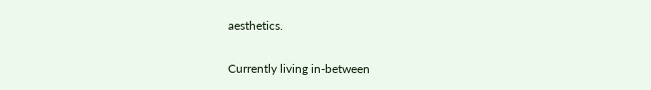aesthetics.

Currently living in-between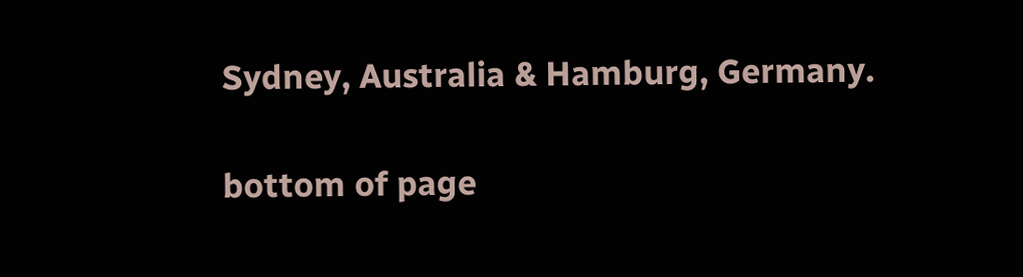Sydney, Australia & Hamburg, Germany.

bottom of page